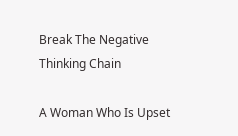Break The Negative Thinking Chain

A Woman Who Is Upset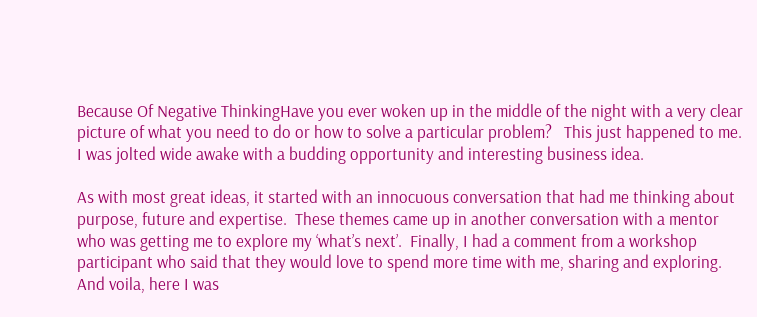Because Of Negative ThinkingHave you ever woken up in the middle of the night with a very clear picture of what you need to do or how to solve a particular problem?   This just happened to me.  I was jolted wide awake with a budding opportunity and interesting business idea.

As with most great ideas, it started with an innocuous conversation that had me thinking about purpose, future and expertise.  These themes came up in another conversation with a mentor who was getting me to explore my ‘what’s next’.  Finally, I had a comment from a workshop participant who said that they would love to spend more time with me, sharing and exploring.  And voila, here I was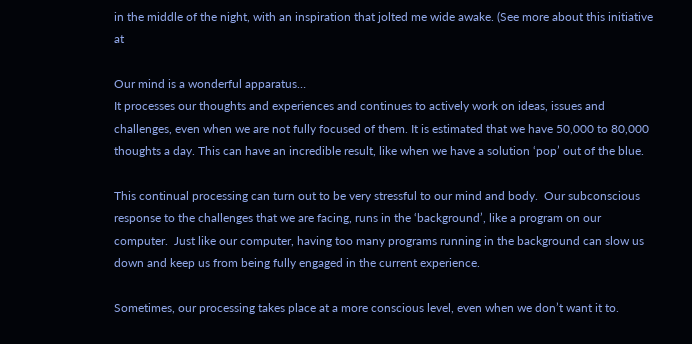in the middle of the night, with an inspiration that jolted me wide awake. (See more about this initiative at

Our mind is a wonderful apparatus…
It processes our thoughts and experiences and continues to actively work on ideas, issues and challenges, even when we are not fully focused of them. It is estimated that we have 50,000 to 80,000 thoughts a day. This can have an incredible result, like when we have a solution ‘pop’ out of the blue.

This continual processing can turn out to be very stressful to our mind and body.  Our subconscious response to the challenges that we are facing, runs in the ‘background’, like a program on our computer.  Just like our computer, having too many programs running in the background can slow us down and keep us from being fully engaged in the current experience.

Sometimes, our processing takes place at a more conscious level, even when we don’t want it to.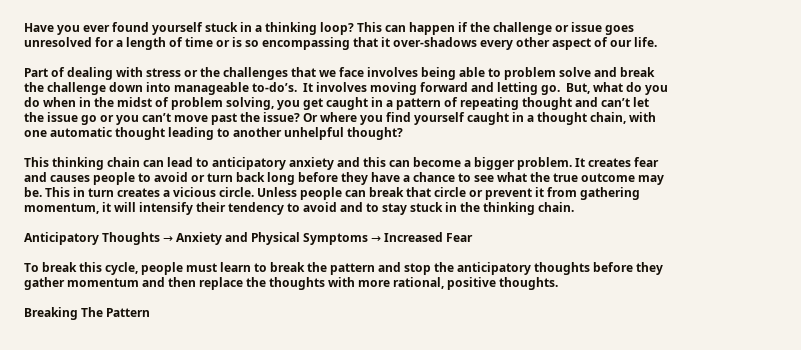Have you ever found yourself stuck in a thinking loop? This can happen if the challenge or issue goes unresolved for a length of time or is so encompassing that it over-shadows every other aspect of our life.

Part of dealing with stress or the challenges that we face involves being able to problem solve and break the challenge down into manageable to-do’s.  It involves moving forward and letting go.  But, what do you do when in the midst of problem solving, you get caught in a pattern of repeating thought and can’t let the issue go or you can’t move past the issue? Or where you find yourself caught in a thought chain, with one automatic thought leading to another unhelpful thought?

This thinking chain can lead to anticipatory anxiety and this can become a bigger problem. It creates fear and causes people to avoid or turn back long before they have a chance to see what the true outcome may be. This in turn creates a vicious circle. Unless people can break that circle or prevent it from gathering momentum, it will intensify their tendency to avoid and to stay stuck in the thinking chain.

Anticipatory Thoughts → Anxiety and Physical Symptoms → Increased Fear

To break this cycle, people must learn to break the pattern and stop the anticipatory thoughts before they gather momentum and then replace the thoughts with more rational, positive thoughts.

Breaking The Pattern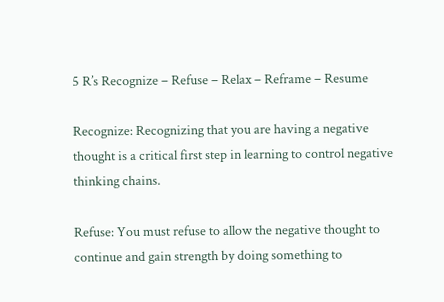5 R’s Recognize – Refuse – Relax – Reframe – Resume

Recognize: Recognizing that you are having a negative thought is a critical first step in learning to control negative thinking chains.

Refuse: You must refuse to allow the negative thought to continue and gain strength by doing something to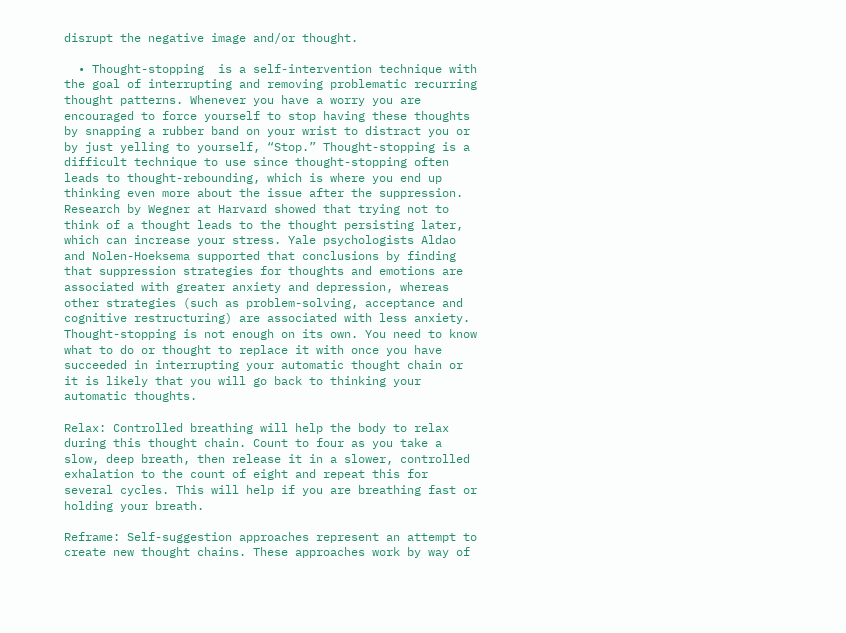disrupt the negative image and/or thought.

  • Thought-stopping  is a self-intervention technique with the goal of interrupting and removing problematic recurring thought patterns. Whenever you have a worry you are encouraged to force yourself to stop having these thoughts by snapping a rubber band on your wrist to distract you or by just yelling to yourself, “Stop.” Thought-stopping is a difficult technique to use since thought-stopping often leads to thought-rebounding, which is where you end up thinking even more about the issue after the suppression.  Research by Wegner at Harvard showed that trying not to think of a thought leads to the thought persisting later, which can increase your stress. Yale psychologists Aldao and Nolen-Hoeksema supported that conclusions by finding that suppression strategies for thoughts and emotions are associated with greater anxiety and depression, whereas other strategies (such as problem-solving, acceptance and cognitive restructuring) are associated with less anxiety.  Thought-stopping is not enough on its own. You need to know what to do or thought to replace it with once you have succeeded in interrupting your automatic thought chain or it is likely that you will go back to thinking your automatic thoughts.

Relax: Controlled breathing will help the body to relax during this thought chain. Count to four as you take a slow, deep breath, then release it in a slower, controlled exhalation to the count of eight and repeat this for several cycles. This will help if you are breathing fast or holding your breath.

Reframe: Self-suggestion approaches represent an attempt to create new thought chains. These approaches work by way of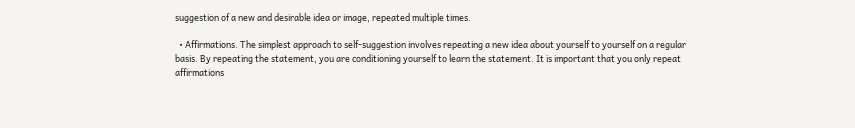suggestion of a new and desirable idea or image, repeated multiple times.

  • Affirmations. The simplest approach to self-suggestion involves repeating a new idea about yourself to yourself on a regular basis. By repeating the statement, you are conditioning yourself to learn the statement. It is important that you only repeat affirmations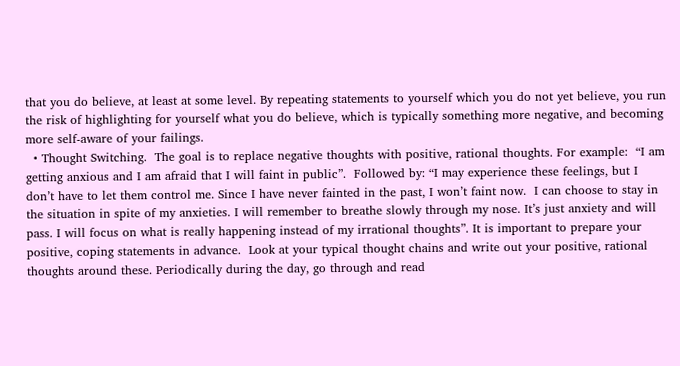that you do believe, at least at some level. By repeating statements to yourself which you do not yet believe, you run the risk of highlighting for yourself what you do believe, which is typically something more negative, and becoming more self-aware of your failings.
  • Thought Switching.  The goal is to replace negative thoughts with positive, rational thoughts. For example:  “I am getting anxious and I am afraid that I will faint in public”.  Followed by: “I may experience these feelings, but I don’t have to let them control me. Since I have never fainted in the past, I won’t faint now.  I can choose to stay in the situation in spite of my anxieties. I will remember to breathe slowly through my nose. It’s just anxiety and will pass. I will focus on what is really happening instead of my irrational thoughts”. It is important to prepare your positive, coping statements in advance.  Look at your typical thought chains and write out your positive, rational thoughts around these. Periodically during the day, go through and read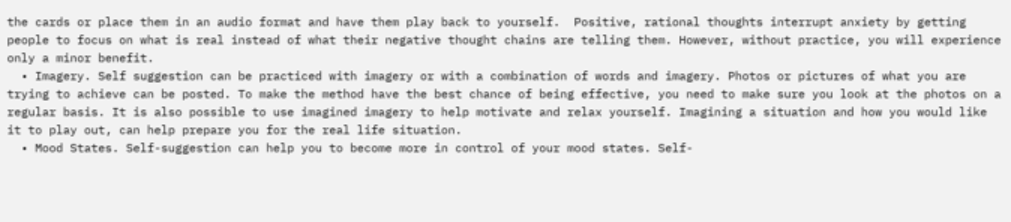the cards or place them in an audio format and have them play back to yourself.  Positive, rational thoughts interrupt anxiety by getting people to focus on what is real instead of what their negative thought chains are telling them. However, without practice, you will experience only a minor benefit.
  • Imagery. Self suggestion can be practiced with imagery or with a combination of words and imagery. Photos or pictures of what you are trying to achieve can be posted. To make the method have the best chance of being effective, you need to make sure you look at the photos on a regular basis. It is also possible to use imagined imagery to help motivate and relax yourself. Imagining a situation and how you would like it to play out, can help prepare you for the real life situation.
  • Mood States. Self-suggestion can help you to become more in control of your mood states. Self-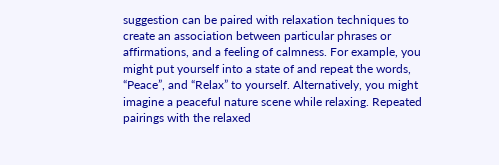suggestion can be paired with relaxation techniques to create an association between particular phrases or affirmations, and a feeling of calmness. For example, you might put yourself into a state of and repeat the words, “Peace”, and “Relax” to yourself. Alternatively, you might imagine a peaceful nature scene while relaxing. Repeated pairings with the relaxed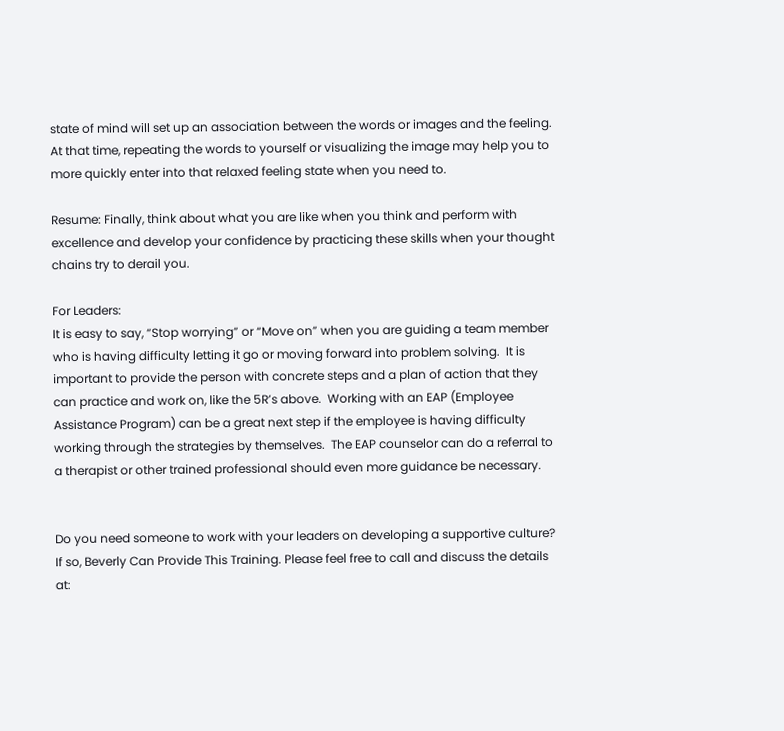state of mind will set up an association between the words or images and the feeling. At that time, repeating the words to yourself or visualizing the image may help you to more quickly enter into that relaxed feeling state when you need to.

Resume: Finally, think about what you are like when you think and perform with excellence and develop your confidence by practicing these skills when your thought chains try to derail you.

For Leaders:
It is easy to say, “Stop worrying” or “Move on” when you are guiding a team member who is having difficulty letting it go or moving forward into problem solving.  It is important to provide the person with concrete steps and a plan of action that they can practice and work on, like the 5R’s above.  Working with an EAP (Employee Assistance Program) can be a great next step if the employee is having difficulty working through the strategies by themselves.  The EAP counselor can do a referral to a therapist or other trained professional should even more guidance be necessary.


Do you need someone to work with your leaders on developing a supportive culture?
If so, Beverly Can Provide This Training. Please feel free to call and discuss the details at: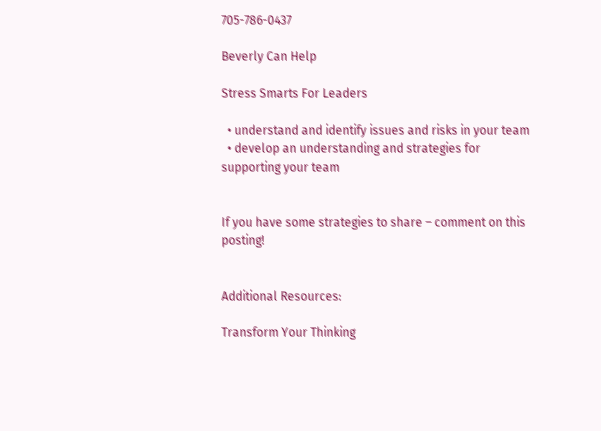705-786-0437

Beverly Can Help

Stress Smarts For Leaders

  • understand and identify issues and risks in your team
  • develop an understanding and strategies for supporting your team


If you have some strategies to share – comment on this posting!


Additional Resources:

Transform Your Thinking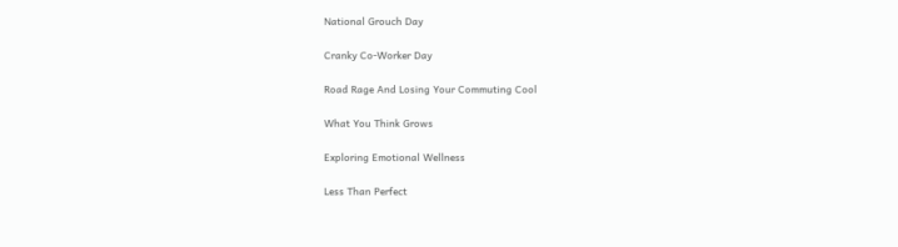National Grouch Day

Cranky Co-Worker Day

Road Rage And Losing Your Commuting Cool

What You Think Grows

Exploring Emotional Wellness

Less Than Perfect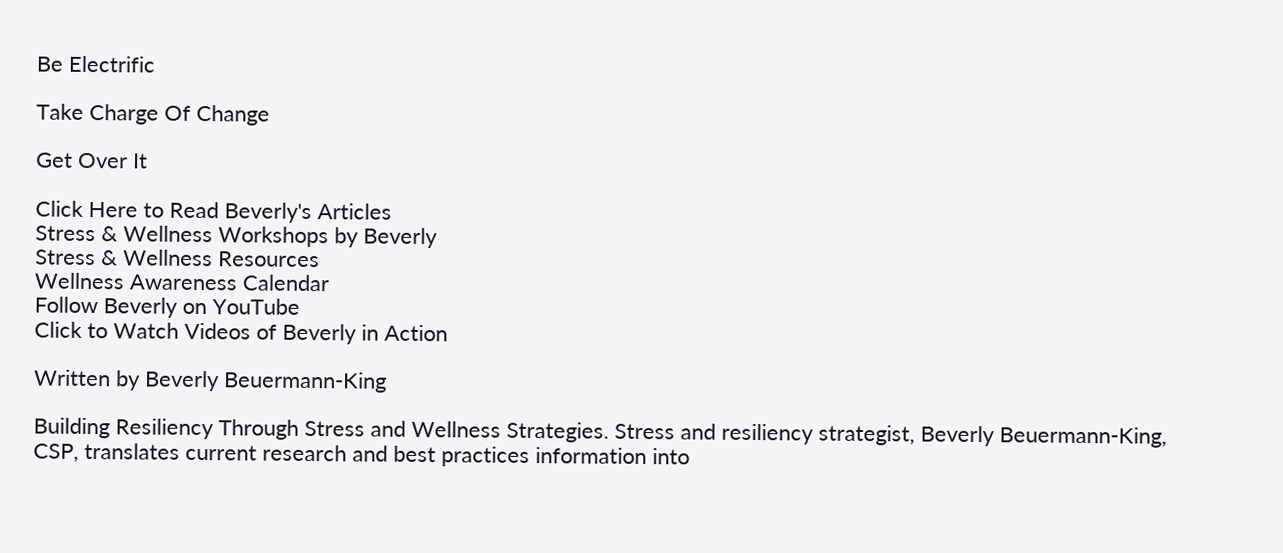Be Electrific

Take Charge Of Change

Get Over It

Click Here to Read Beverly's Articles
Stress & Wellness Workshops by Beverly
Stress & Wellness Resources
Wellness Awareness Calendar
Follow Beverly on YouTube
Click to Watch Videos of Beverly in Action

Written by Beverly Beuermann-King

Building Resiliency Through Stress and Wellness Strategies. Stress and resiliency strategist, Beverly Beuermann-King, CSP, translates current research and best practices information into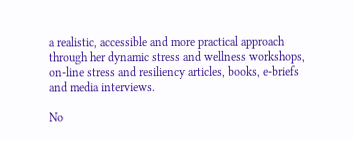a realistic, accessible and more practical approach through her dynamic stress and wellness workshops, on-line stress and resiliency articles, books, e-briefs and media interviews.

No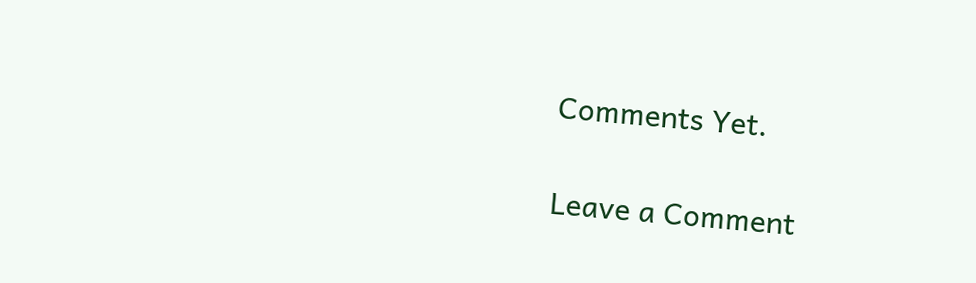Comments Yet.

Leave a Comment